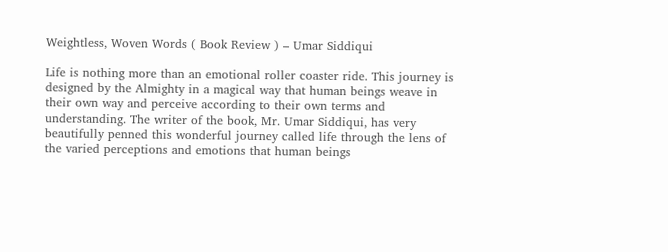Weightless, Woven Words ( Book Review ) – Umar Siddiqui

Life is nothing more than an emotional roller coaster ride. This journey is designed by the Almighty in a magical way that human beings weave in their own way and perceive according to their own terms and understanding. The writer of the book, Mr. Umar Siddiqui, has very beautifully penned this wonderful journey called life through the lens of the varied perceptions and emotions that human beings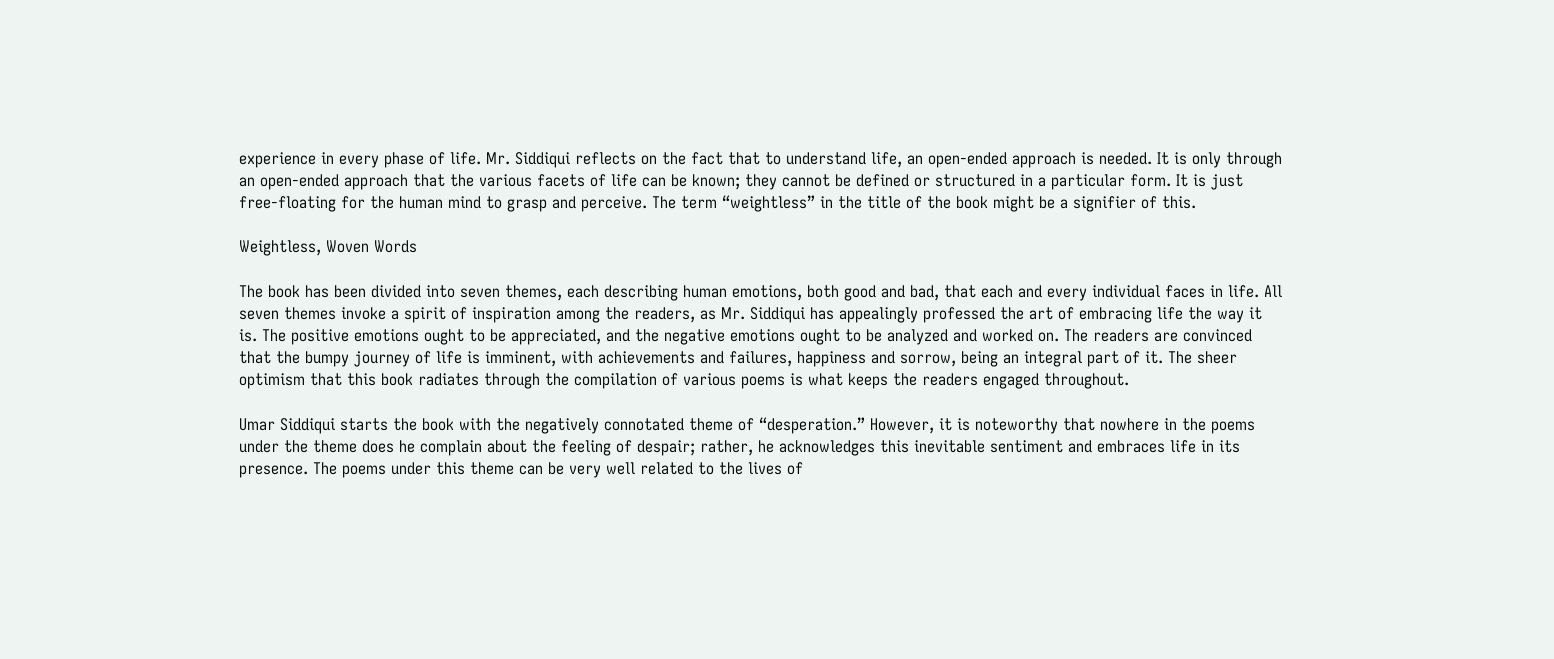experience in every phase of life. Mr. Siddiqui reflects on the fact that to understand life, an open-ended approach is needed. It is only through an open-ended approach that the various facets of life can be known; they cannot be defined or structured in a particular form. It is just free-floating for the human mind to grasp and perceive. The term “weightless” in the title of the book might be a signifier of this.

Weightless, Woven Words

The book has been divided into seven themes, each describing human emotions, both good and bad, that each and every individual faces in life. All seven themes invoke a spirit of inspiration among the readers, as Mr. Siddiqui has appealingly professed the art of embracing life the way it is. The positive emotions ought to be appreciated, and the negative emotions ought to be analyzed and worked on. The readers are convinced that the bumpy journey of life is imminent, with achievements and failures, happiness and sorrow, being an integral part of it. The sheer optimism that this book radiates through the compilation of various poems is what keeps the readers engaged throughout.

Umar Siddiqui starts the book with the negatively connotated theme of “desperation.” However, it is noteworthy that nowhere in the poems under the theme does he complain about the feeling of despair; rather, he acknowledges this inevitable sentiment and embraces life in its presence. The poems under this theme can be very well related to the lives of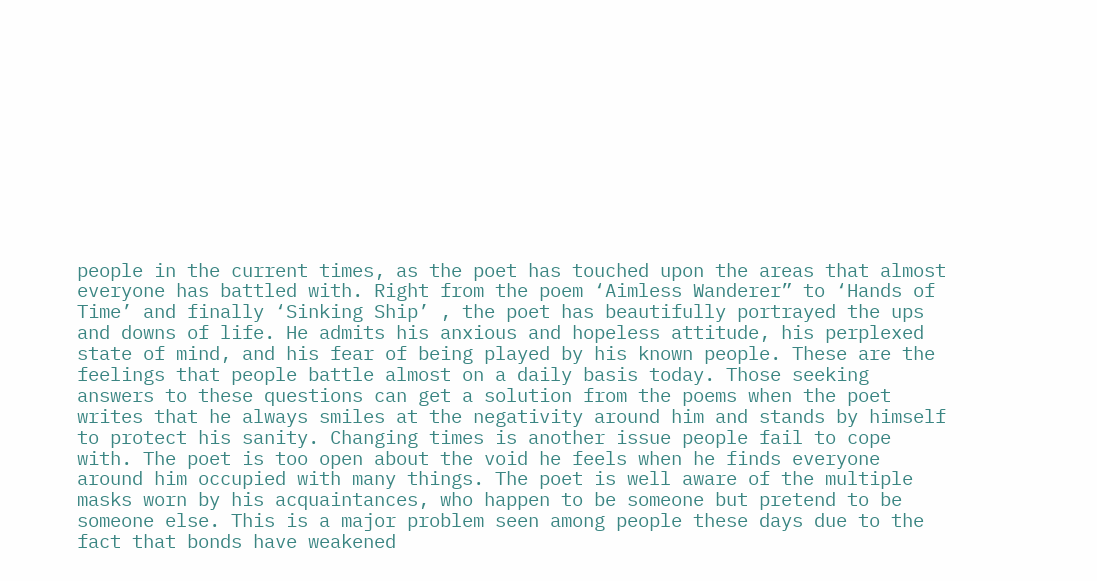people in the current times, as the poet has touched upon the areas that almost everyone has battled with. Right from the poem ‘Aimless Wanderer” to ‘Hands of Time’ and finally ‘Sinking Ship’ , the poet has beautifully portrayed the ups and downs of life. He admits his anxious and hopeless attitude, his perplexed state of mind, and his fear of being played by his known people. These are the feelings that people battle almost on a daily basis today. Those seeking answers to these questions can get a solution from the poems when the poet writes that he always smiles at the negativity around him and stands by himself to protect his sanity. Changing times is another issue people fail to cope with. The poet is too open about the void he feels when he finds everyone around him occupied with many things. The poet is well aware of the multiple masks worn by his acquaintances, who happen to be someone but pretend to be someone else. This is a major problem seen among people these days due to the fact that bonds have weakened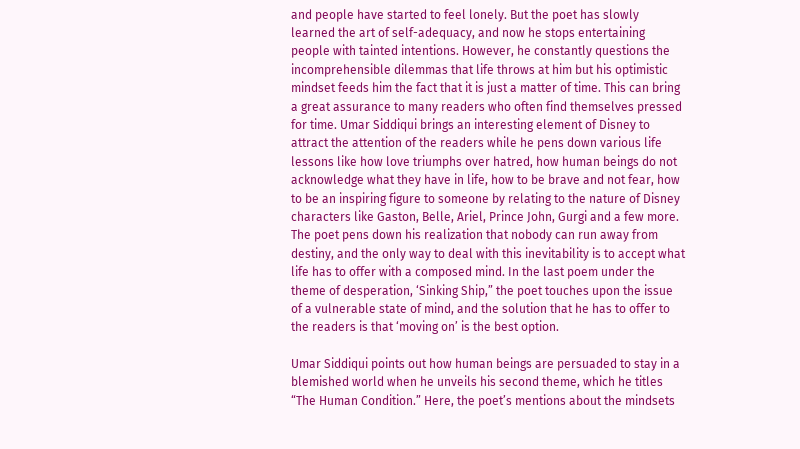and people have started to feel lonely. But the poet has slowly learned the art of self-adequacy, and now he stops entertaining people with tainted intentions. However, he constantly questions the incomprehensible dilemmas that life throws at him but his optimistic mindset feeds him the fact that it is just a matter of time. This can bring a great assurance to many readers who often find themselves pressed for time. Umar Siddiqui brings an interesting element of Disney to attract the attention of the readers while he pens down various life lessons like how love triumphs over hatred, how human beings do not acknowledge what they have in life, how to be brave and not fear, how to be an inspiring figure to someone by relating to the nature of Disney characters like Gaston, Belle, Ariel, Prince John, Gurgi and a few more.  The poet pens down his realization that nobody can run away from destiny, and the only way to deal with this inevitability is to accept what life has to offer with a composed mind. In the last poem under the theme of desperation, ‘Sinking Ship,” the poet touches upon the issue of a vulnerable state of mind, and the solution that he has to offer to the readers is that ‘moving on’ is the best option.

Umar Siddiqui points out how human beings are persuaded to stay in a blemished world when he unveils his second theme, which he titles “The Human Condition.” Here, the poet’s mentions about the mindsets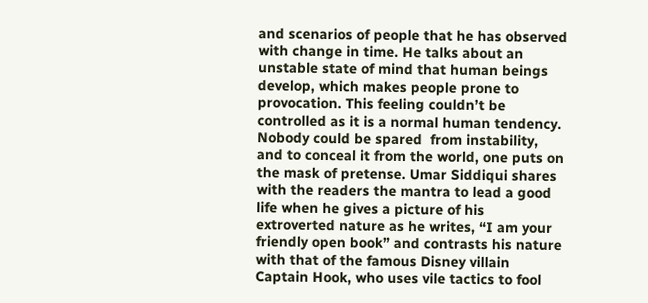and scenarios of people that he has observed with change in time. He talks about an unstable state of mind that human beings develop, which makes people prone to provocation. This feeling couldn’t be controlled as it is a normal human tendency. Nobody could be spared  from instability, and to conceal it from the world, one puts on the mask of pretense. Umar Siddiqui shares with the readers the mantra to lead a good life when he gives a picture of his extroverted nature as he writes, “I am your friendly open book” and contrasts his nature with that of the famous Disney villain Captain Hook, who uses vile tactics to fool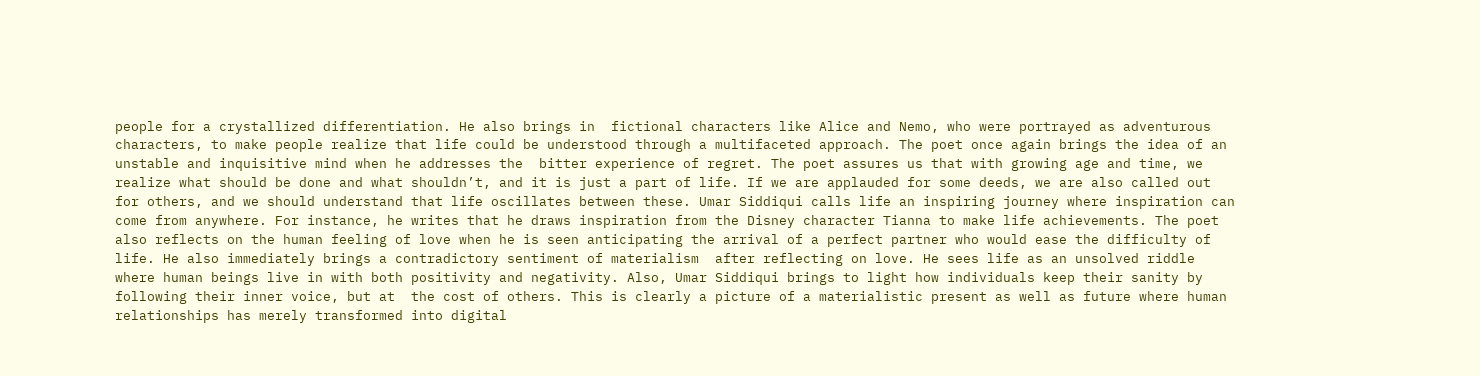people for a crystallized differentiation. He also brings in  fictional characters like Alice and Nemo, who were portrayed as adventurous characters, to make people realize that life could be understood through a multifaceted approach. The poet once again brings the idea of an unstable and inquisitive mind when he addresses the  bitter experience of regret. The poet assures us that with growing age and time, we realize what should be done and what shouldn’t, and it is just a part of life. If we are applauded for some deeds, we are also called out for others, and we should understand that life oscillates between these. Umar Siddiqui calls life an inspiring journey where inspiration can come from anywhere. For instance, he writes that he draws inspiration from the Disney character Tianna to make life achievements. The poet also reflects on the human feeling of love when he is seen anticipating the arrival of a perfect partner who would ease the difficulty of life. He also immediately brings a contradictory sentiment of materialism  after reflecting on love. He sees life as an unsolved riddle where human beings live in with both positivity and negativity. Also, Umar Siddiqui brings to light how individuals keep their sanity by following their inner voice, but at  the cost of others. This is clearly a picture of a materialistic present as well as future where human relationships has merely transformed into digital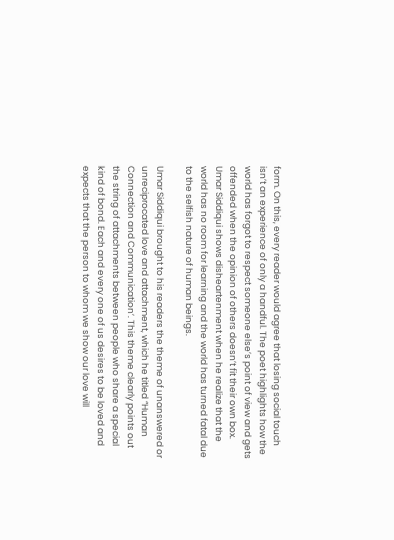form. On this, every reader would agree that losing social touch isn’t an experience of only a handful. The poet highlights how the world has forgot to respect someone else’s point of view and gets offended when the opinion of others doesn’t fit their own box. Umar Siddiqui shows disheartenment when he realize that the world has no room for learning and the world has turned fatal due to the selfish nature of human beings.

Umar Siddiqui brought to his readers the theme of unanswered or unreciprocated love and attachment, which he titled “Human Connection and Communication’. This theme clearly points out the string of attachments between people who share a special kind of bond. Each and every one of us desires to be loved and expects that the person to whom we show our love will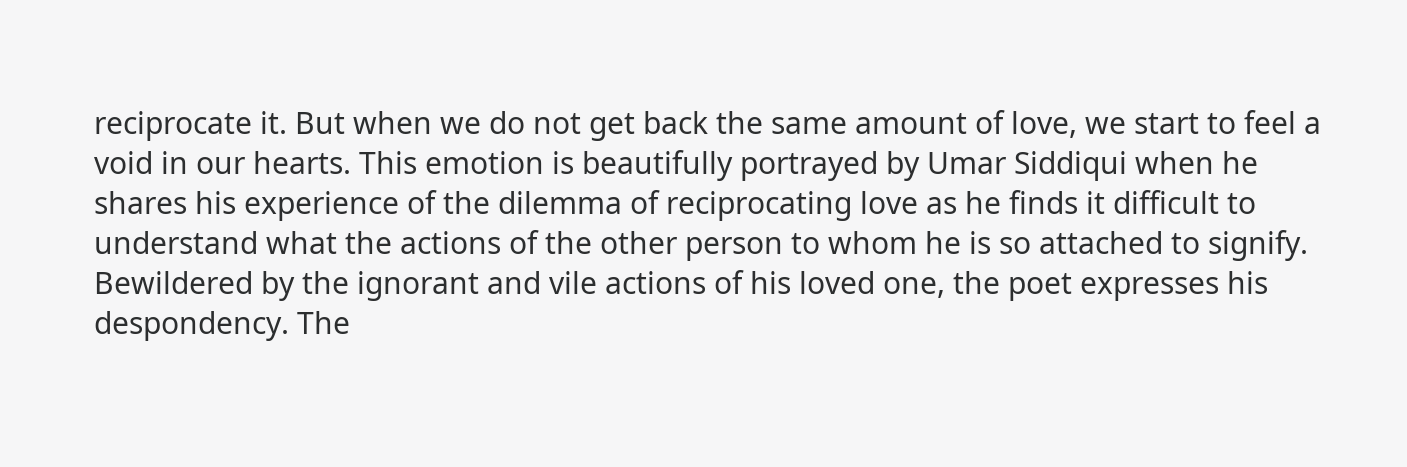reciprocate it. But when we do not get back the same amount of love, we start to feel a void in our hearts. This emotion is beautifully portrayed by Umar Siddiqui when he shares his experience of the dilemma of reciprocating love as he finds it difficult to understand what the actions of the other person to whom he is so attached to signify. Bewildered by the ignorant and vile actions of his loved one, the poet expresses his despondency. The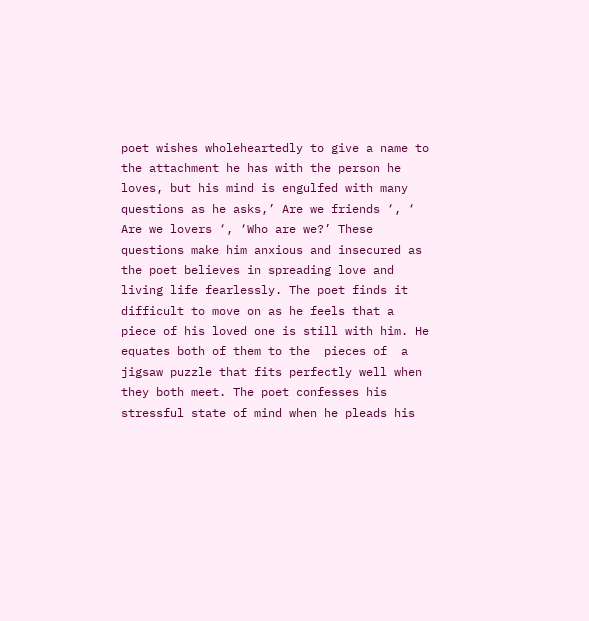poet wishes wholeheartedly to give a name to the attachment he has with the person he loves, but his mind is engulfed with many questions as he asks,’ Are we friends ‘, ‘ Are we lovers ‘, ‘Who are we?’ These questions make him anxious and insecured as the poet believes in spreading love and living life fearlessly. The poet finds it difficult to move on as he feels that a piece of his loved one is still with him. He equates both of them to the  pieces of  a jigsaw puzzle that fits perfectly well when they both meet. The poet confesses his stressful state of mind when he pleads his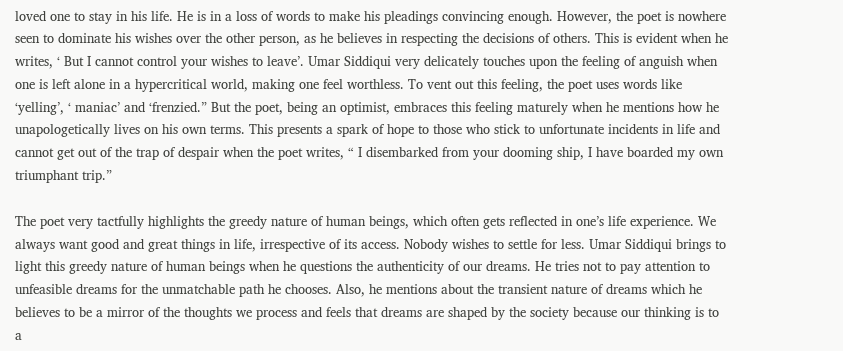loved one to stay in his life. He is in a loss of words to make his pleadings convincing enough. However, the poet is nowhere seen to dominate his wishes over the other person, as he believes in respecting the decisions of others. This is evident when he writes, ‘ But I cannot control your wishes to leave’. Umar Siddiqui very delicately touches upon the feeling of anguish when one is left alone in a hypercritical world, making one feel worthless. To vent out this feeling, the poet uses words like ‘yelling’, ‘ maniac’ and ‘frenzied.” But the poet, being an optimist, embraces this feeling maturely when he mentions how he unapologetically lives on his own terms. This presents a spark of hope to those who stick to unfortunate incidents in life and cannot get out of the trap of despair when the poet writes, “ I disembarked from your dooming ship, I have boarded my own triumphant trip.”

The poet very tactfully highlights the greedy nature of human beings, which often gets reflected in one’s life experience. We always want good and great things in life, irrespective of its access. Nobody wishes to settle for less. Umar Siddiqui brings to light this greedy nature of human beings when he questions the authenticity of our dreams. He tries not to pay attention to unfeasible dreams for the unmatchable path he chooses. Also, he mentions about the transient nature of dreams which he believes to be a mirror of the thoughts we process and feels that dreams are shaped by the society because our thinking is to a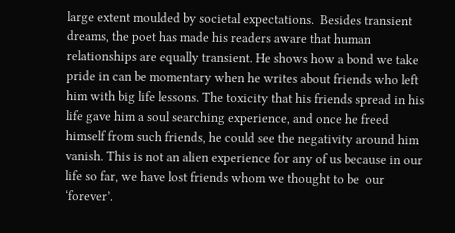large extent moulded by societal expectations.  Besides transient dreams, the poet has made his readers aware that human relationships are equally transient. He shows how a bond we take pride in can be momentary when he writes about friends who left him with big life lessons. The toxicity that his friends spread in his life gave him a soul searching experience, and once he freed himself from such friends, he could see the negativity around him vanish. This is not an alien experience for any of us because in our life so far, we have lost friends whom we thought to be  our ‘forever’.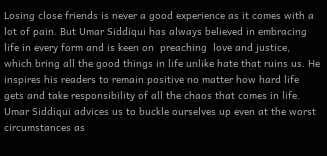Losing close friends is never a good experience as it comes with a lot of pain. But Umar Siddiqui has always believed in embracing life in every form and is keen on  preaching  love and justice, which bring all the good things in life unlike hate that ruins us. He inspires his readers to remain positive no matter how hard life gets and take responsibility of all the chaos that comes in life. Umar Siddiqui advices us to buckle ourselves up even at the worst circumstances as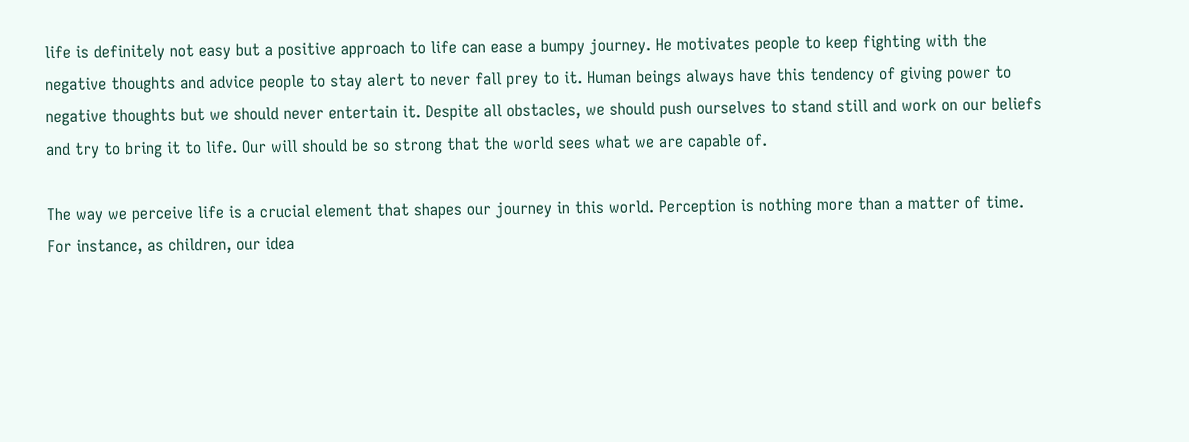life is definitely not easy but a positive approach to life can ease a bumpy journey. He motivates people to keep fighting with the negative thoughts and advice people to stay alert to never fall prey to it. Human beings always have this tendency of giving power to negative thoughts but we should never entertain it. Despite all obstacles, we should push ourselves to stand still and work on our beliefs and try to bring it to life. Our will should be so strong that the world sees what we are capable of.

The way we perceive life is a crucial element that shapes our journey in this world. Perception is nothing more than a matter of time. For instance, as children, our idea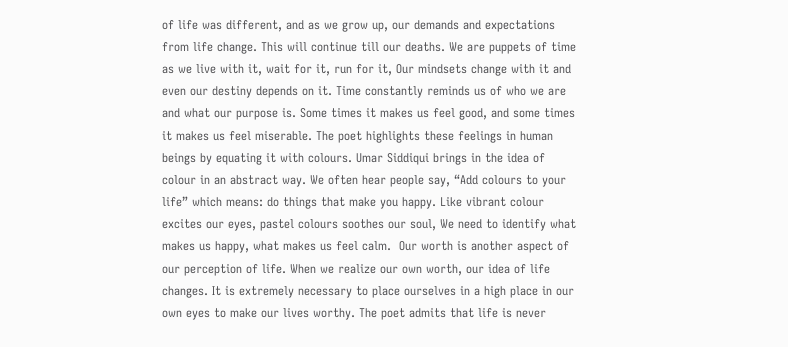of life was different, and as we grow up, our demands and expectations from life change. This will continue till our deaths. We are puppets of time as we live with it, wait for it, run for it, Our mindsets change with it and even our destiny depends on it. Time constantly reminds us of who we are and what our purpose is. Some times it makes us feel good, and some times it makes us feel miserable. The poet highlights these feelings in human beings by equating it with colours. Umar Siddiqui brings in the idea of colour in an abstract way. We often hear people say, “Add colours to your life” which means: do things that make you happy. Like vibrant colour excites our eyes, pastel colours soothes our soul, We need to identify what makes us happy, what makes us feel calm.  Our worth is another aspect of our perception of life. When we realize our own worth, our idea of life changes. It is extremely necessary to place ourselves in a high place in our own eyes to make our lives worthy. The poet admits that life is never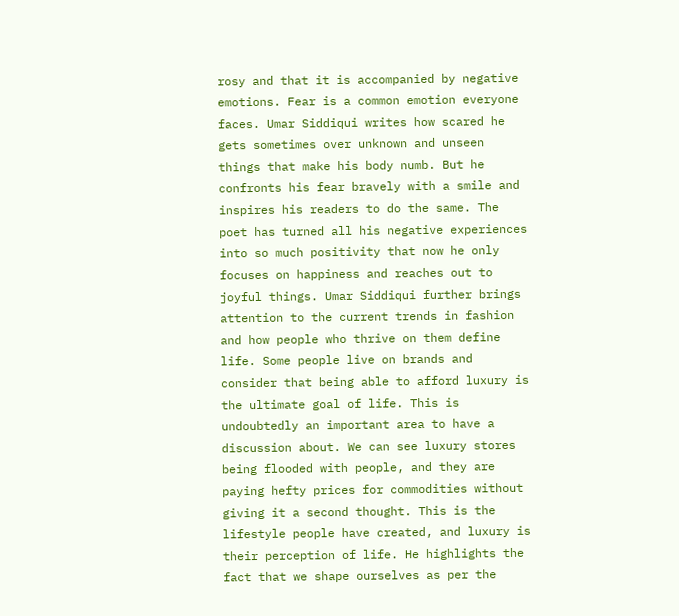rosy and that it is accompanied by negative emotions. Fear is a common emotion everyone faces. Umar Siddiqui writes how scared he gets sometimes over unknown and unseen things that make his body numb. But he confronts his fear bravely with a smile and inspires his readers to do the same. The poet has turned all his negative experiences into so much positivity that now he only focuses on happiness and reaches out to joyful things. Umar Siddiqui further brings attention to the current trends in fashion and how people who thrive on them define life. Some people live on brands and consider that being able to afford luxury is the ultimate goal of life. This is undoubtedly an important area to have a discussion about. We can see luxury stores being flooded with people, and they are paying hefty prices for commodities without giving it a second thought. This is the lifestyle people have created, and luxury is their perception of life. He highlights the fact that we shape ourselves as per the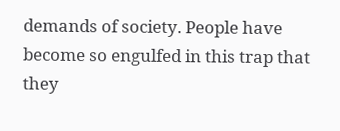demands of society. People have become so engulfed in this trap that they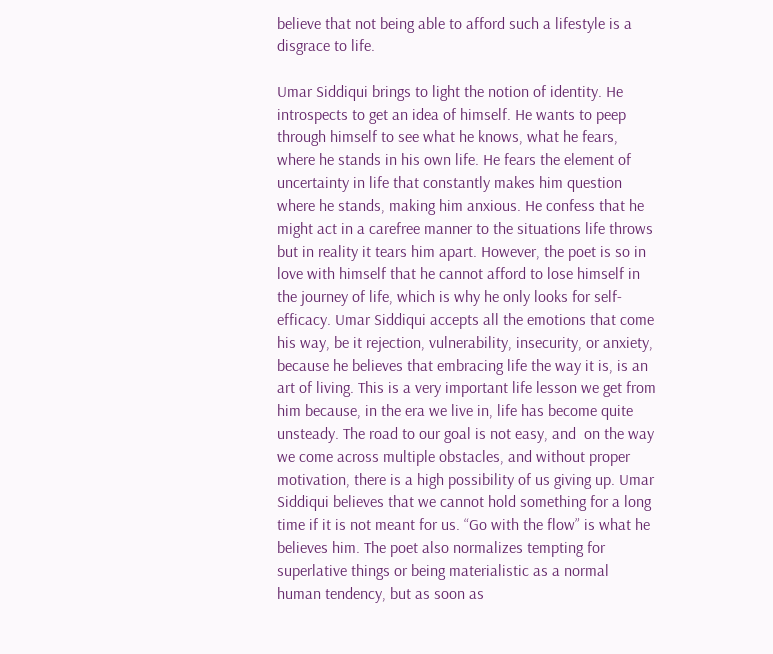believe that not being able to afford such a lifestyle is a disgrace to life.

Umar Siddiqui brings to light the notion of identity. He introspects to get an idea of himself. He wants to peep through himself to see what he knows, what he fears, where he stands in his own life. He fears the element of uncertainty in life that constantly makes him question where he stands, making him anxious. He confess that he might act in a carefree manner to the situations life throws but in reality it tears him apart. However, the poet is so in love with himself that he cannot afford to lose himself in the journey of life, which is why he only looks for self-efficacy. Umar Siddiqui accepts all the emotions that come his way, be it rejection, vulnerability, insecurity, or anxiety, because he believes that embracing life the way it is, is an art of living. This is a very important life lesson we get from him because, in the era we live in, life has become quite unsteady. The road to our goal is not easy, and  on the way we come across multiple obstacles, and without proper motivation, there is a high possibility of us giving up. Umar Siddiqui believes that we cannot hold something for a long time if it is not meant for us. “Go with the flow” is what he believes him. The poet also normalizes tempting for superlative things or being materialistic as a normal human tendency, but as soon as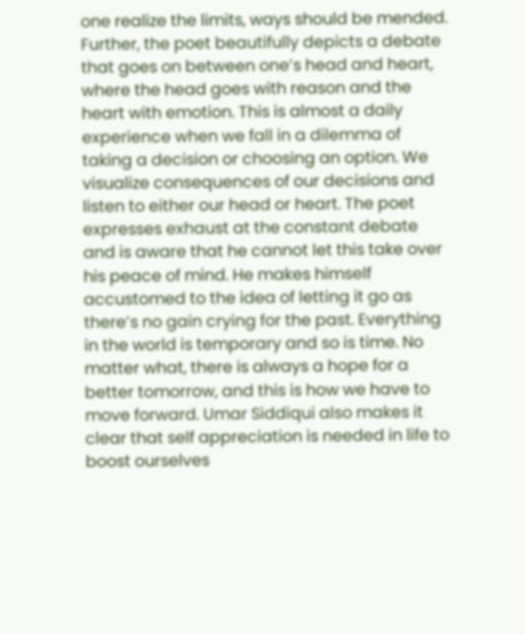one realize the limits, ways should be mended. Further, the poet beautifully depicts a debate that goes on between one’s head and heart, where the head goes with reason and the heart with emotion. This is almost a daily experience when we fall in a dilemma of taking a decision or choosing an option. We visualize consequences of our decisions and listen to either our head or heart. The poet expresses exhaust at the constant debate and is aware that he cannot let this take over his peace of mind. He makes himself accustomed to the idea of letting it go as there’s no gain crying for the past. Everything in the world is temporary and so is time. No matter what, there is always a hope for a better tomorrow, and this is how we have to move forward. Umar Siddiqui also makes it clear that self appreciation is needed in life to boost ourselves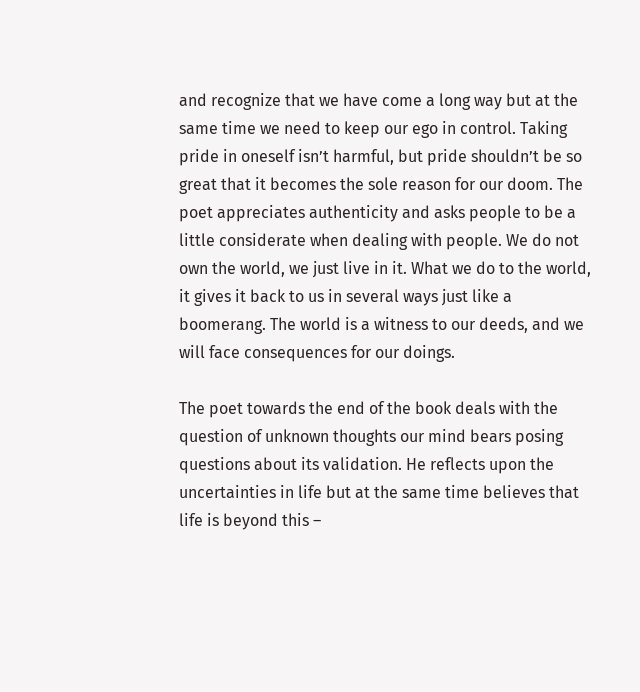and recognize that we have come a long way but at the same time we need to keep our ego in control. Taking pride in oneself isn’t harmful, but pride shouldn’t be so great that it becomes the sole reason for our doom. The poet appreciates authenticity and asks people to be a little considerate when dealing with people. We do not own the world, we just live in it. What we do to the world, it gives it back to us in several ways just like a boomerang. The world is a witness to our deeds, and we will face consequences for our doings.

The poet towards the end of the book deals with the question of unknown thoughts our mind bears posing questions about its validation. He reflects upon the uncertainties in life but at the same time believes that life is beyond this –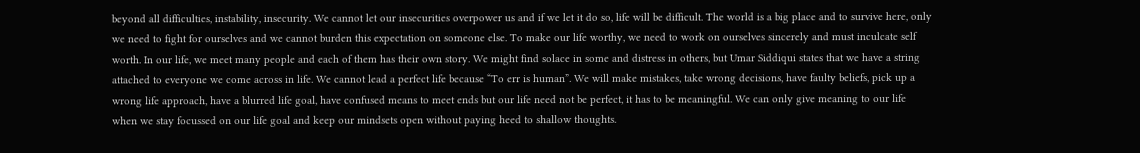beyond all difficulties, instability, insecurity. We cannot let our insecurities overpower us and if we let it do so, life will be difficult. The world is a big place and to survive here, only we need to fight for ourselves and we cannot burden this expectation on someone else. To make our life worthy, we need to work on ourselves sincerely and must inculcate self worth. In our life, we meet many people and each of them has their own story. We might find solace in some and distress in others, but Umar Siddiqui states that we have a string attached to everyone we come across in life. We cannot lead a perfect life because “To err is human”. We will make mistakes, take wrong decisions, have faulty beliefs, pick up a wrong life approach, have a blurred life goal, have confused means to meet ends but our life need not be perfect, it has to be meaningful. We can only give meaning to our life when we stay focussed on our life goal and keep our mindsets open without paying heed to shallow thoughts.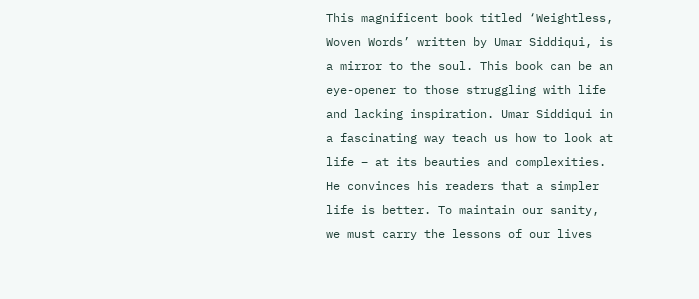This magnificent book titled ‘Weightless, Woven Words’ written by Umar Siddiqui, is a mirror to the soul. This book can be an eye-opener to those struggling with life and lacking inspiration. Umar Siddiqui in a fascinating way teach us how to look at life – at its beauties and complexities. He convinces his readers that a simpler life is better. To maintain our sanity, we must carry the lessons of our lives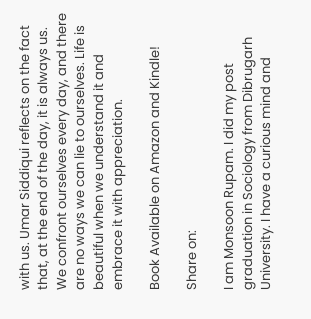with us. Umar Siddiqui reflects on the fact that, at the end of the day, it is always us. We confront ourselves every day, and there are no ways we can lie to ourselves. Life is beautiful when we understand it and embrace it with appreciation.

Book Available on Amazon and Kindle!

Share on:

I am Monsoon Rupam. I did my post graduation in Sociology from Dibrugarh University. I have a curious mind and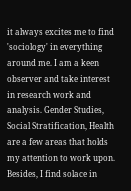it always excites me to find 'sociology' in everything around me. I am a keen observer and take interest in research work and analysis. Gender Studies, Social Stratification, Health are a few areas that holds my attention to work upon. Besides, I find solace in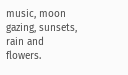music, moon gazing, sunsets, rain and flowers.